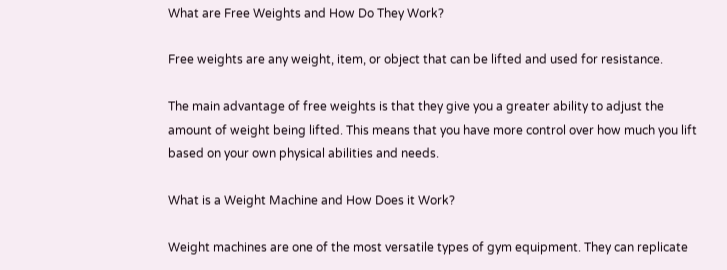What are Free Weights and How Do They Work?

Free weights are any weight, item, or object that can be lifted and used for resistance.

The main advantage of free weights is that they give you a greater ability to adjust the amount of weight being lifted. This means that you have more control over how much you lift based on your own physical abilities and needs.

What is a Weight Machine and How Does it Work?

Weight machines are one of the most versatile types of gym equipment. They can replicate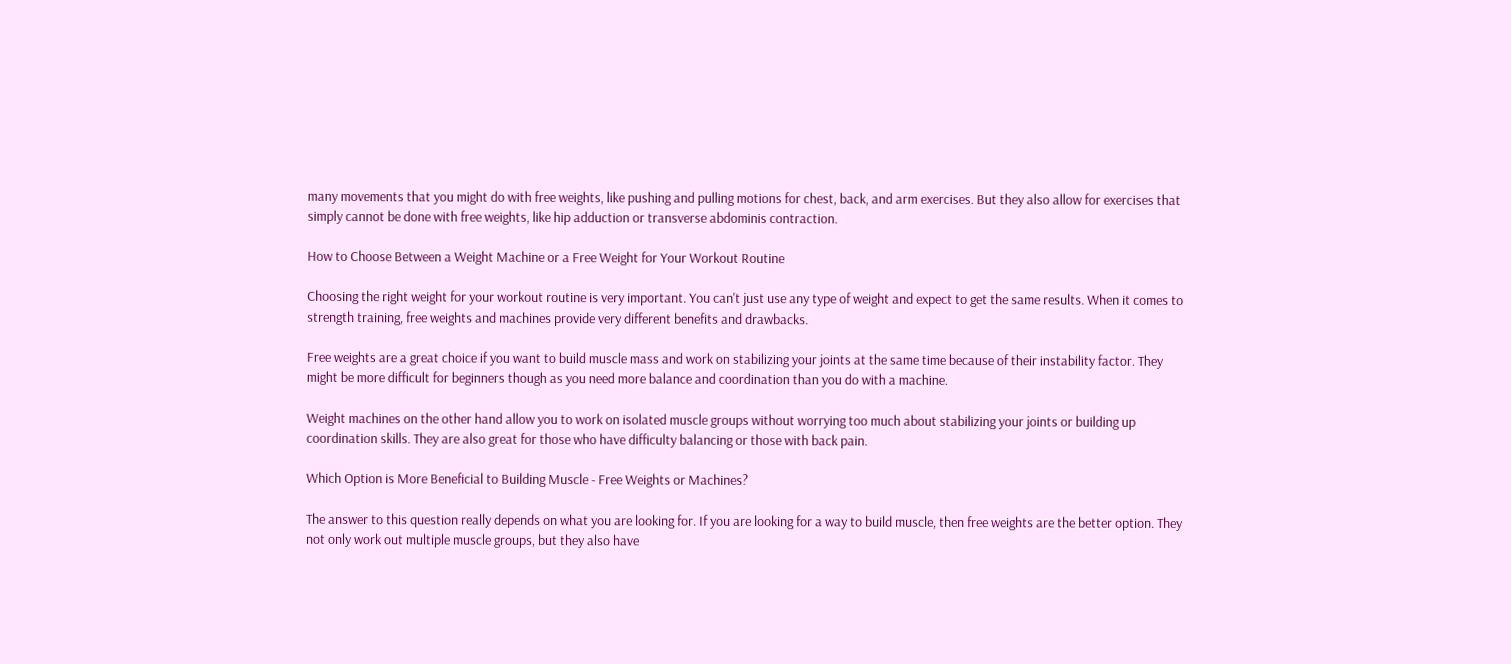many movements that you might do with free weights, like pushing and pulling motions for chest, back, and arm exercises. But they also allow for exercises that simply cannot be done with free weights, like hip adduction or transverse abdominis contraction.

How to Choose Between a Weight Machine or a Free Weight for Your Workout Routine

Choosing the right weight for your workout routine is very important. You can't just use any type of weight and expect to get the same results. When it comes to strength training, free weights and machines provide very different benefits and drawbacks.

Free weights are a great choice if you want to build muscle mass and work on stabilizing your joints at the same time because of their instability factor. They might be more difficult for beginners though as you need more balance and coordination than you do with a machine.

Weight machines on the other hand allow you to work on isolated muscle groups without worrying too much about stabilizing your joints or building up coordination skills. They are also great for those who have difficulty balancing or those with back pain.

Which Option is More Beneficial to Building Muscle - Free Weights or Machines?

The answer to this question really depends on what you are looking for. If you are looking for a way to build muscle, then free weights are the better option. They not only work out multiple muscle groups, but they also have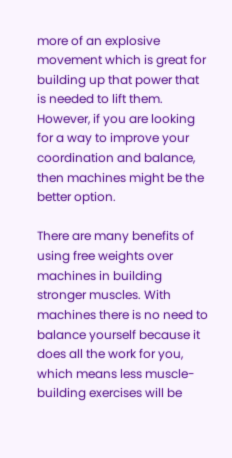more of an explosive movement which is great for building up that power that is needed to lift them. However, if you are looking for a way to improve your coordination and balance, then machines might be the better option.

There are many benefits of using free weights over machines in building stronger muscles. With machines there is no need to balance yourself because it does all the work for you, which means less muscle-building exercises will be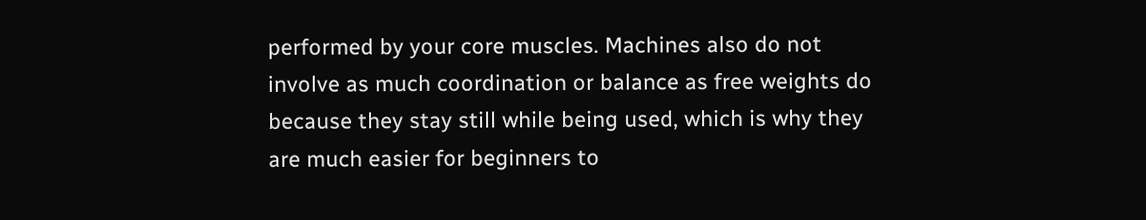performed by your core muscles. Machines also do not involve as much coordination or balance as free weights do because they stay still while being used, which is why they are much easier for beginners to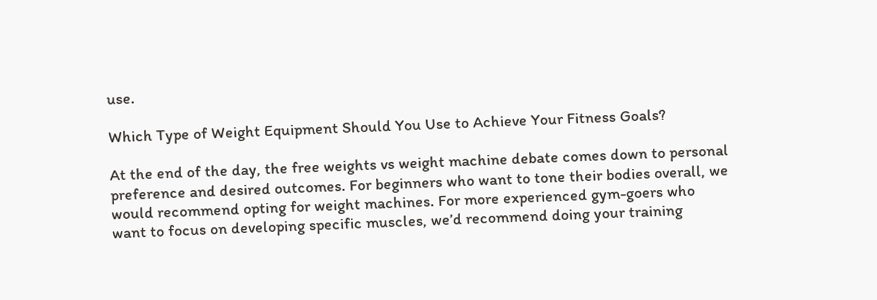use.

Which Type of Weight Equipment Should You Use to Achieve Your Fitness Goals?

At the end of the day, the free weights vs weight machine debate comes down to personal preference and desired outcomes. For beginners who want to tone their bodies overall, we would recommend opting for weight machines. For more experienced gym-goers who want to focus on developing specific muscles, we’d recommend doing your training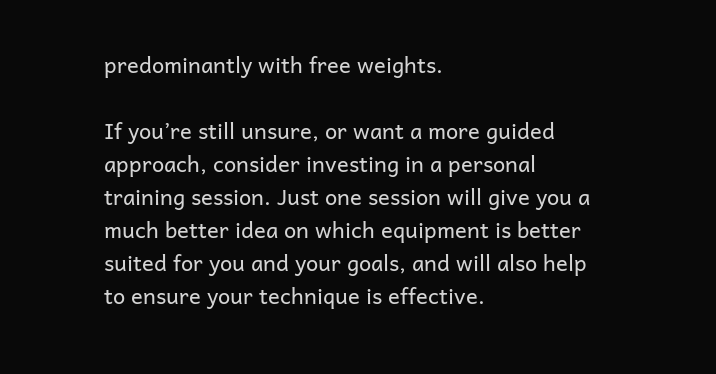predominantly with free weights.

If you’re still unsure, or want a more guided approach, consider investing in a personal training session. Just one session will give you a much better idea on which equipment is better suited for you and your goals, and will also help to ensure your technique is effective.